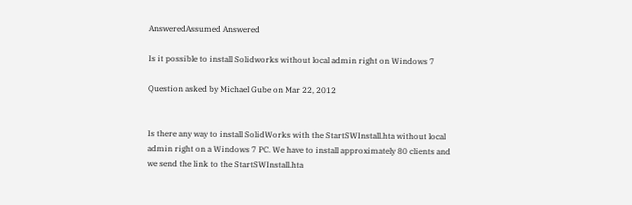AnsweredAssumed Answered

Is it possible to install Solidworks without local admin right on Windows 7

Question asked by Michael Gube on Mar 22, 2012


Is there any way to install SolidWorks with the StartSWInstall.hta without local admin right on a Windows 7 PC. We have to install approximately 80 clients and we send the link to the StartSWInstall.hta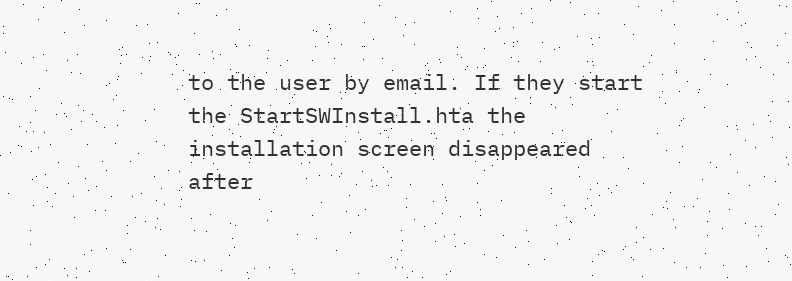to the user by email. If they start the StartSWInstall.hta the installation screen disappeared after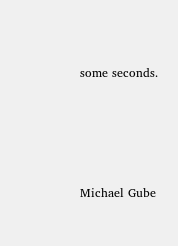some seconds.




Michael Gube